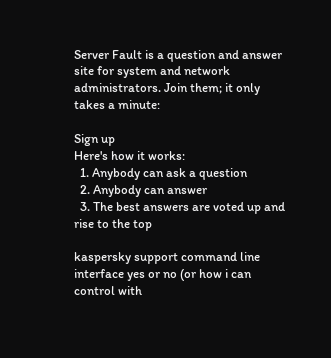Server Fault is a question and answer site for system and network administrators. Join them; it only takes a minute:

Sign up
Here's how it works:
  1. Anybody can ask a question
  2. Anybody can answer
  3. The best answers are voted up and rise to the top

kaspersky support command line interface yes or no (or how i can control with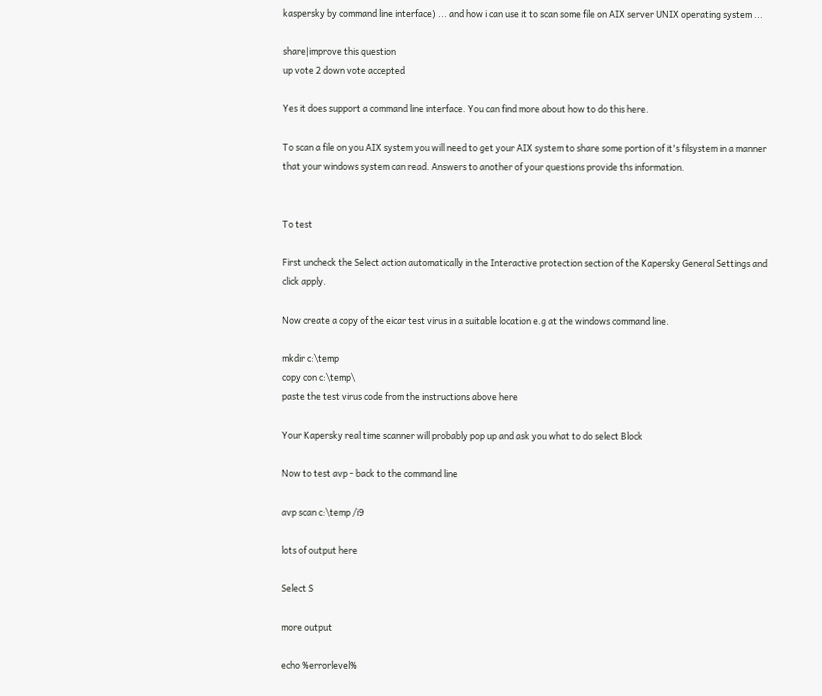kaspersky by command line interface) ... and how i can use it to scan some file on AIX server UNIX operating system ...

share|improve this question
up vote 2 down vote accepted

Yes it does support a command line interface. You can find more about how to do this here.

To scan a file on you AIX system you will need to get your AIX system to share some portion of it's filsystem in a manner that your windows system can read. Answers to another of your questions provide ths information.


To test

First uncheck the Select action automatically in the Interactive protection section of the Kapersky General Settings and click apply.

Now create a copy of the eicar test virus in a suitable location e.g at the windows command line.

mkdir c:\temp
copy con c:\temp\
paste the test virus code from the instructions above here

Your Kapersky real time scanner will probably pop up and ask you what to do select Block

Now to test avp - back to the command line

avp scan c:\temp /i9

lots of output here

Select S

more output

echo %errorlevel%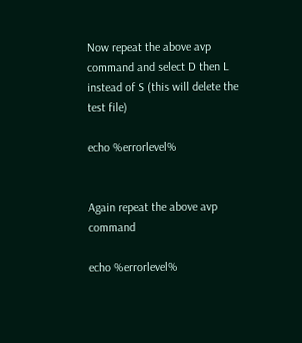Now repeat the above avp command and select D then L instead of S (this will delete the test file)

echo %errorlevel%


Again repeat the above avp command

echo %errorlevel%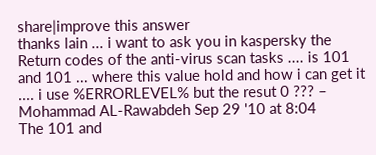share|improve this answer
thanks lain ... i want to ask you in kaspersky the Return codes of the anti-virus scan tasks .... is 101 and 101 ... where this value hold and how i can get it .... i use %ERRORLEVEL% but the resut 0 ??? – Mohammad AL-Rawabdeh Sep 29 '10 at 8:04
The 101 and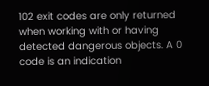102 exit codes are only returned when working with or having detected dangerous objects. A 0 code is an indication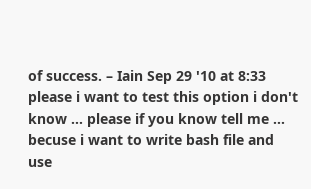of success. – Iain Sep 29 '10 at 8:33
please i want to test this option i don't know ... please if you know tell me ... becuse i want to write bash file and use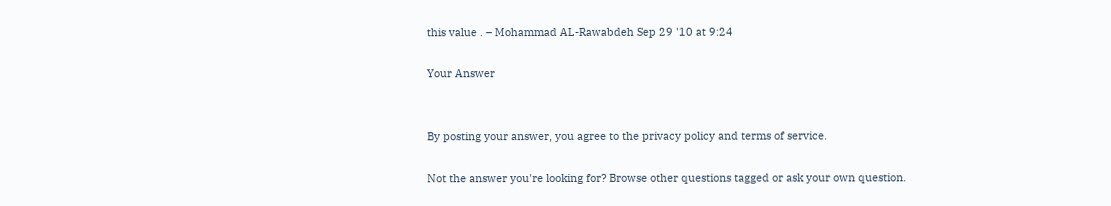this value . – Mohammad AL-Rawabdeh Sep 29 '10 at 9:24

Your Answer


By posting your answer, you agree to the privacy policy and terms of service.

Not the answer you're looking for? Browse other questions tagged or ask your own question.